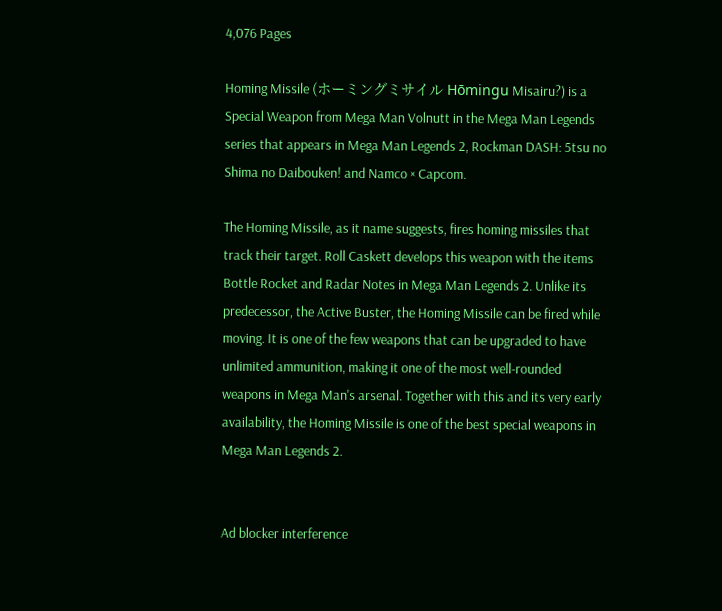4,076 Pages

Homing Missile (ホーミングミサイル Hōmingu Misairu?) is a Special Weapon from Mega Man Volnutt in the Mega Man Legends series that appears in Mega Man Legends 2, Rockman DASH: 5tsu no Shima no Daibouken! and Namco × Capcom.

The Homing Missile, as it name suggests, fires homing missiles that track their target. Roll Caskett develops this weapon with the items Bottle Rocket and Radar Notes in Mega Man Legends 2. Unlike its predecessor, the Active Buster, the Homing Missile can be fired while moving. It is one of the few weapons that can be upgraded to have unlimited ammunition, making it one of the most well-rounded weapons in Mega Man's arsenal. Together with this and its very early availability, the Homing Missile is one of the best special weapons in Mega Man Legends 2.


Ad blocker interference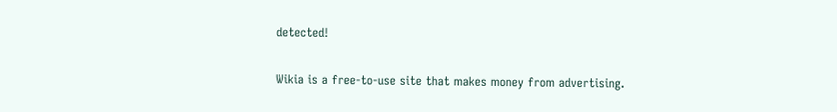detected!

Wikia is a free-to-use site that makes money from advertising.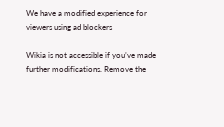We have a modified experience for viewers using ad blockers

Wikia is not accessible if you’ve made further modifications. Remove the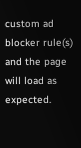custom ad blocker rule(s) and the page will load as expected.